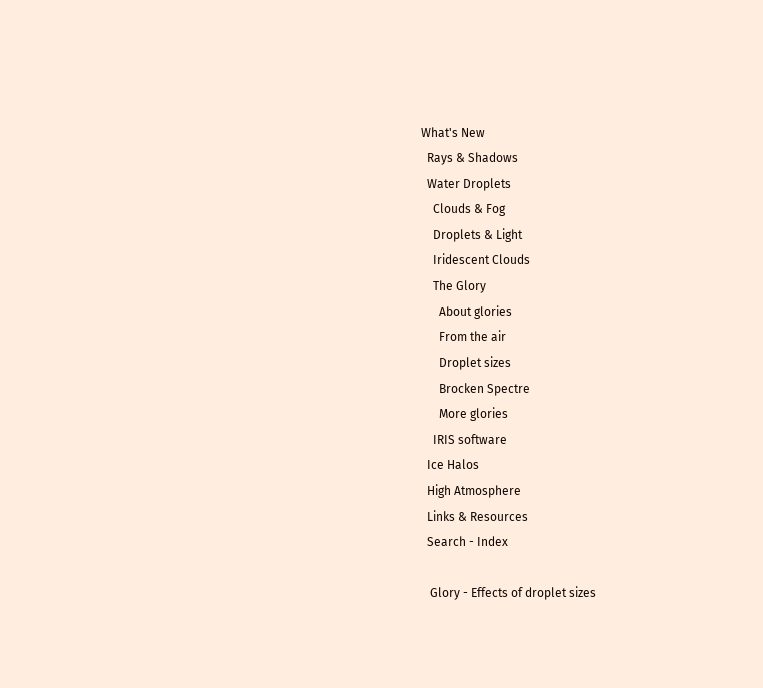What's New
  Rays & Shadows
  Water Droplets
    Clouds & Fog
    Droplets & Light
    Iridescent Clouds
    The Glory
      About glories
      From the air
      Droplet sizes
      Brocken Spectre
      More glories
    IRIS software
  Ice Halos
  High Atmosphere
  Links & Resources
  Search - Index

   Glory - Effects of droplet sizes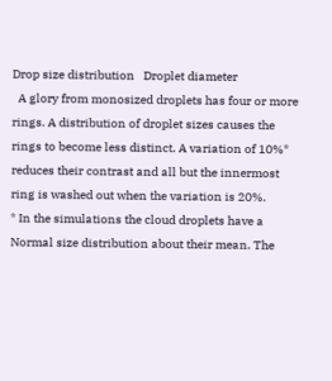Drop size distribution   Droplet diameter
  A glory from monosized droplets has four or more rings. A distribution of droplet sizes causes the rings to become less distinct. A variation of 10%* reduces their contrast and all but the innermost ring is washed out when the variation is 20%.
* In the simulations the cloud droplets have a Normal size distribution about their mean. The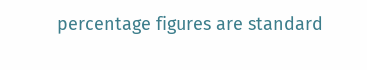percentage figures are standard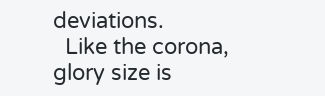deviations.
  Like the corona, glory size is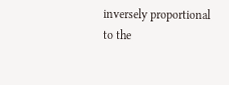inversely proportional to the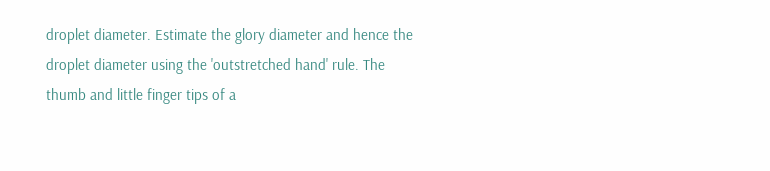droplet diameter. Estimate the glory diameter and hence the droplet diameter using the 'outstretched hand' rule. The thumb and little finger tips of a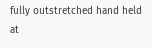fully outstretched hand held at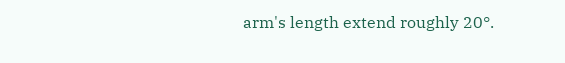arm's length extend roughly 20°.